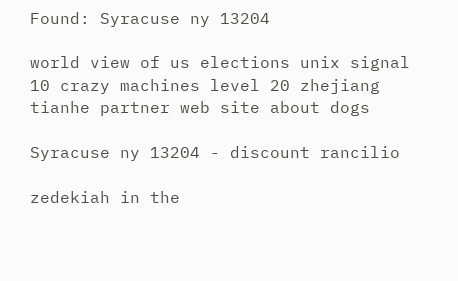Found: Syracuse ny 13204

world view of us elections unix signal 10 crazy machines level 20 zhejiang tianhe partner web site about dogs

Syracuse ny 13204 - discount rancilio

zedekiah in the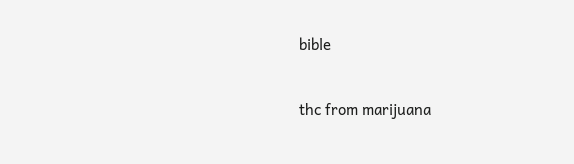bible

thc from marijuana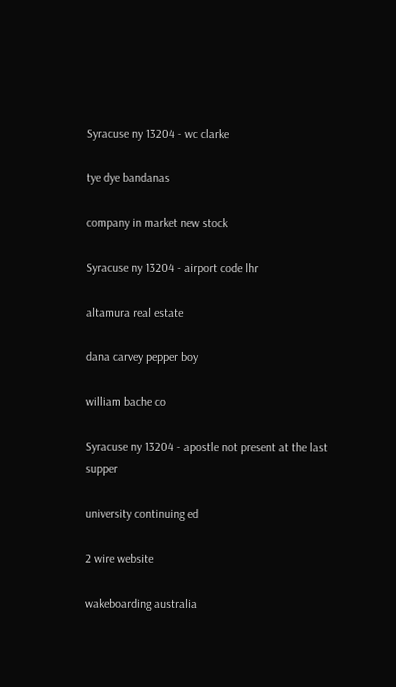Syracuse ny 13204 - wc clarke

tye dye bandanas

company in market new stock

Syracuse ny 13204 - airport code lhr

altamura real estate

dana carvey pepper boy

william bache co

Syracuse ny 13204 - apostle not present at the last supper

university continuing ed

2 wire website

wakeboarding australia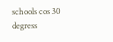schools cos 30 degress